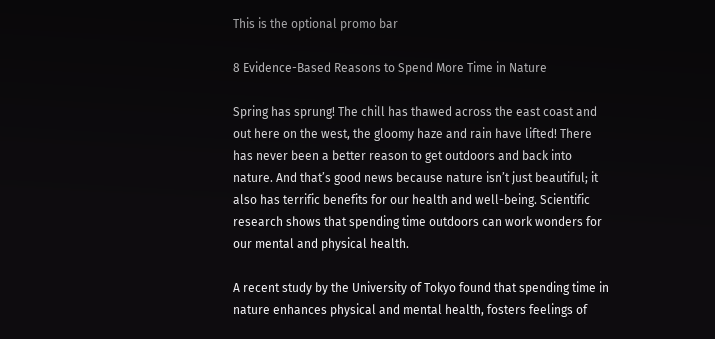This is the optional promo bar

8 Evidence-Based Reasons to Spend More Time in Nature

Spring has sprung! The chill has thawed across the east coast and out here on the west, the gloomy haze and rain have lifted! There has never been a better reason to get outdoors and back into nature. And that’s good news because nature isn’t just beautiful; it also has terrific benefits for our health and well-being. Scientific research shows that spending time outdoors can work wonders for our mental and physical health.

A recent study by the University of Tokyo found that spending time in nature enhances physical and mental health, fosters feelings of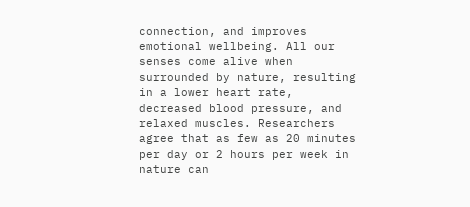connection, and improves emotional wellbeing. All our senses come alive when surrounded by nature, resulting in a lower heart rate, decreased blood pressure, and relaxed muscles. Researchers agree that as few as 20 minutes per day or 2 hours per week in nature can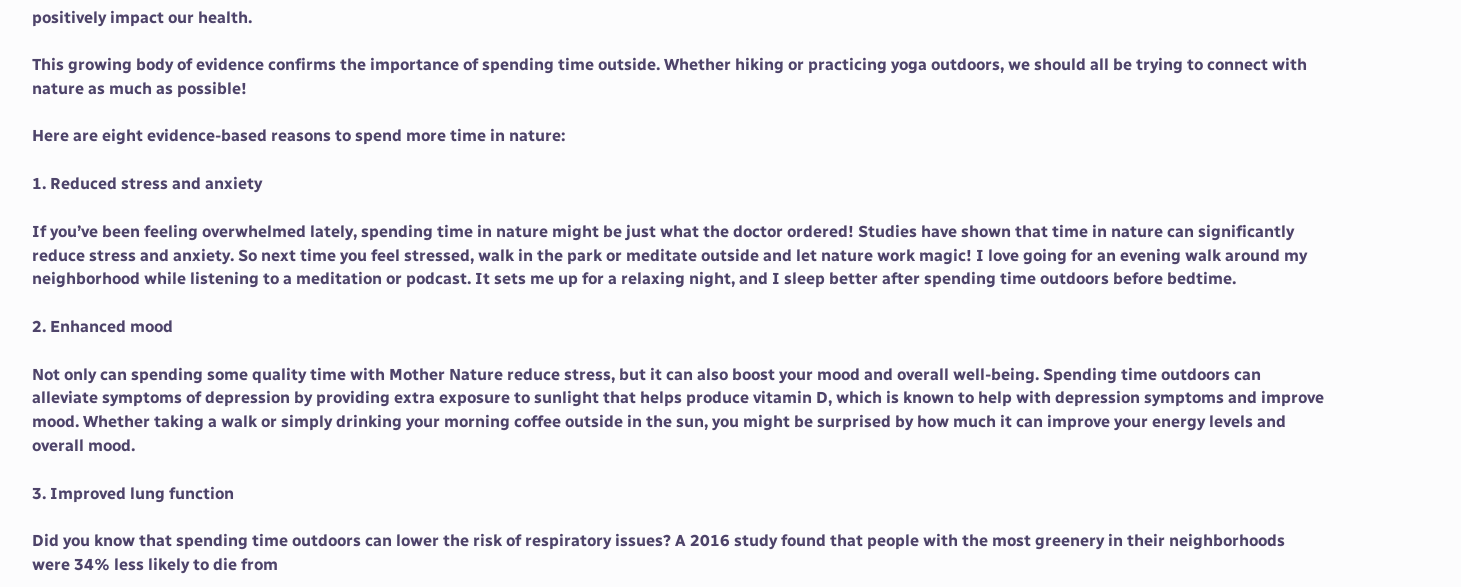positively impact our health.

This growing body of evidence confirms the importance of spending time outside. Whether hiking or practicing yoga outdoors, we should all be trying to connect with nature as much as possible!

Here are eight evidence-based reasons to spend more time in nature:

1. Reduced stress and anxiety

If you’ve been feeling overwhelmed lately, spending time in nature might be just what the doctor ordered! Studies have shown that time in nature can significantly reduce stress and anxiety. So next time you feel stressed, walk in the park or meditate outside and let nature work magic! I love going for an evening walk around my neighborhood while listening to a meditation or podcast. It sets me up for a relaxing night, and I sleep better after spending time outdoors before bedtime.

2. Enhanced mood

Not only can spending some quality time with Mother Nature reduce stress, but it can also boost your mood and overall well-being. Spending time outdoors can alleviate symptoms of depression by providing extra exposure to sunlight that helps produce vitamin D, which is known to help with depression symptoms and improve mood. Whether taking a walk or simply drinking your morning coffee outside in the sun, you might be surprised by how much it can improve your energy levels and overall mood.

3. Improved lung function

Did you know that spending time outdoors can lower the risk of respiratory issues? A 2016 study found that people with the most greenery in their neighborhoods were 34% less likely to die from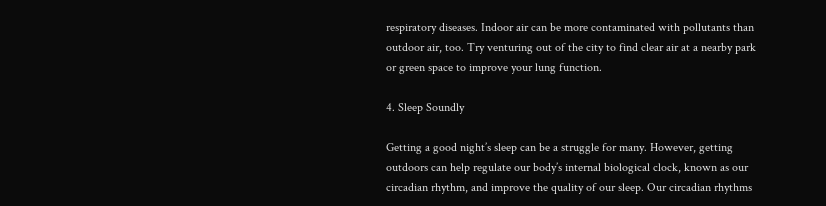respiratory diseases. Indoor air can be more contaminated with pollutants than outdoor air, too. Try venturing out of the city to find clear air at a nearby park or green space to improve your lung function.

4. Sleep Soundly

Getting a good night’s sleep can be a struggle for many. However, getting outdoors can help regulate our body’s internal biological clock, known as our circadian rhythm, and improve the quality of our sleep. Our circadian rhythms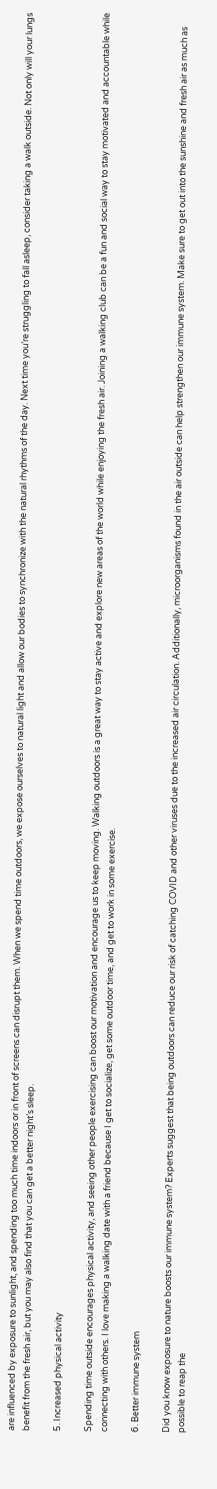are influenced by exposure to sunlight, and spending too much time indoors or in front of screens can disrupt them. When we spend time outdoors, we expose ourselves to natural light and allow our bodies to synchronize with the natural rhythms of the day. Next time you’re struggling to fall asleep, consider taking a walk outside. Not only will your lungs benefit from the fresh air, but you may also find that you can get a better night’s sleep.

5. Increased physical activity

Spending time outside encourages physical activity, and seeing other people exercising can boost our motivation and encourage us to keep moving. Walking outdoors is a great way to stay active and explore new areas of the world while enjoying the fresh air. Joining a walking club can be a fun and social way to stay motivated and accountable while connecting with others. I love making a walking date with a friend because I get to socialize, get some outdoor time, and get to work in some exercise.

6. Better immune system

Did you know exposure to nature boosts our immune system? Experts suggest that being outdoors can reduce our risk of catching COVID and other viruses due to the increased air circulation. Additionally, microorganisms found in the air outside can help strengthen our immune system. Make sure to get out into the sunshine and fresh air as much as possible to reap the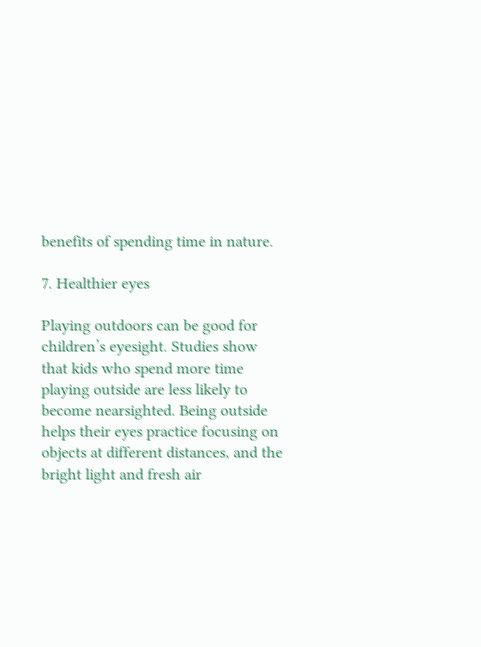benefits of spending time in nature.

7. Healthier eyes

Playing outdoors can be good for children’s eyesight. Studies show that kids who spend more time playing outside are less likely to become nearsighted. Being outside helps their eyes practice focusing on objects at different distances, and the bright light and fresh air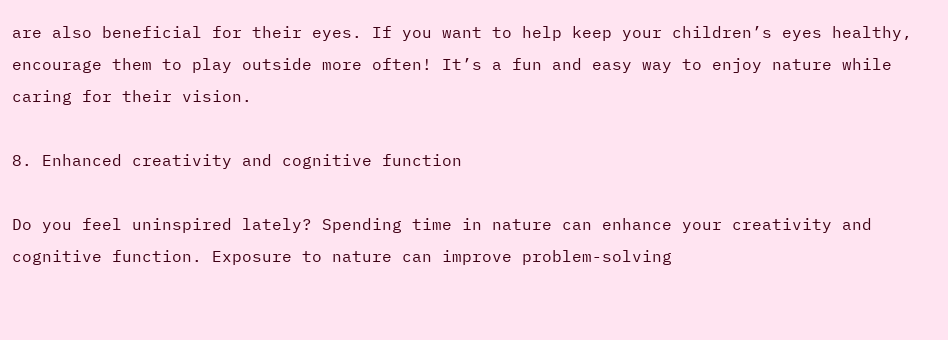are also beneficial for their eyes. If you want to help keep your children’s eyes healthy, encourage them to play outside more often! It’s a fun and easy way to enjoy nature while caring for their vision.

8. Enhanced creativity and cognitive function

Do you feel uninspired lately? Spending time in nature can enhance your creativity and cognitive function. Exposure to nature can improve problem-solving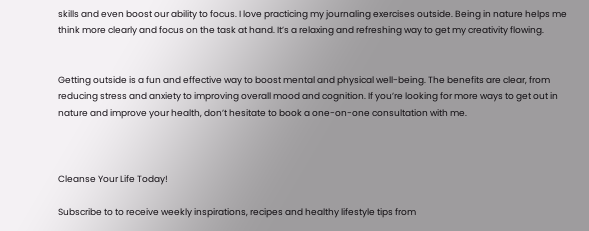skills and even boost our ability to focus. I love practicing my journaling exercises outside. Being in nature helps me think more clearly and focus on the task at hand. It’s a relaxing and refreshing way to get my creativity flowing.


Getting outside is a fun and effective way to boost mental and physical well-being. The benefits are clear, from reducing stress and anxiety to improving overall mood and cognition. If you’re looking for more ways to get out in nature and improve your health, don’t hesitate to book a one-on-one consultation with me.



Cleanse Your Life Today!

Subscribe to to receive weekly inspirations, recipes and healthy lifestyle tips from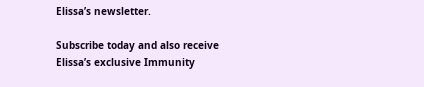Elissa’s newsletter.

Subscribe today and also receive Elissa’s exclusive Immunity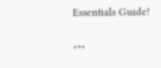Essentials Guide!

"*"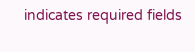indicates required fields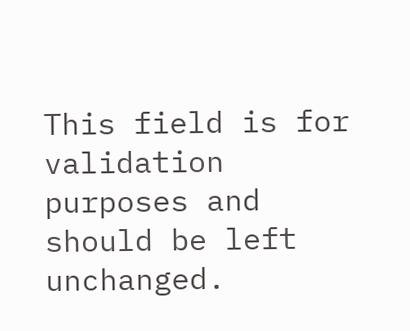This field is for validation purposes and should be left unchanged.